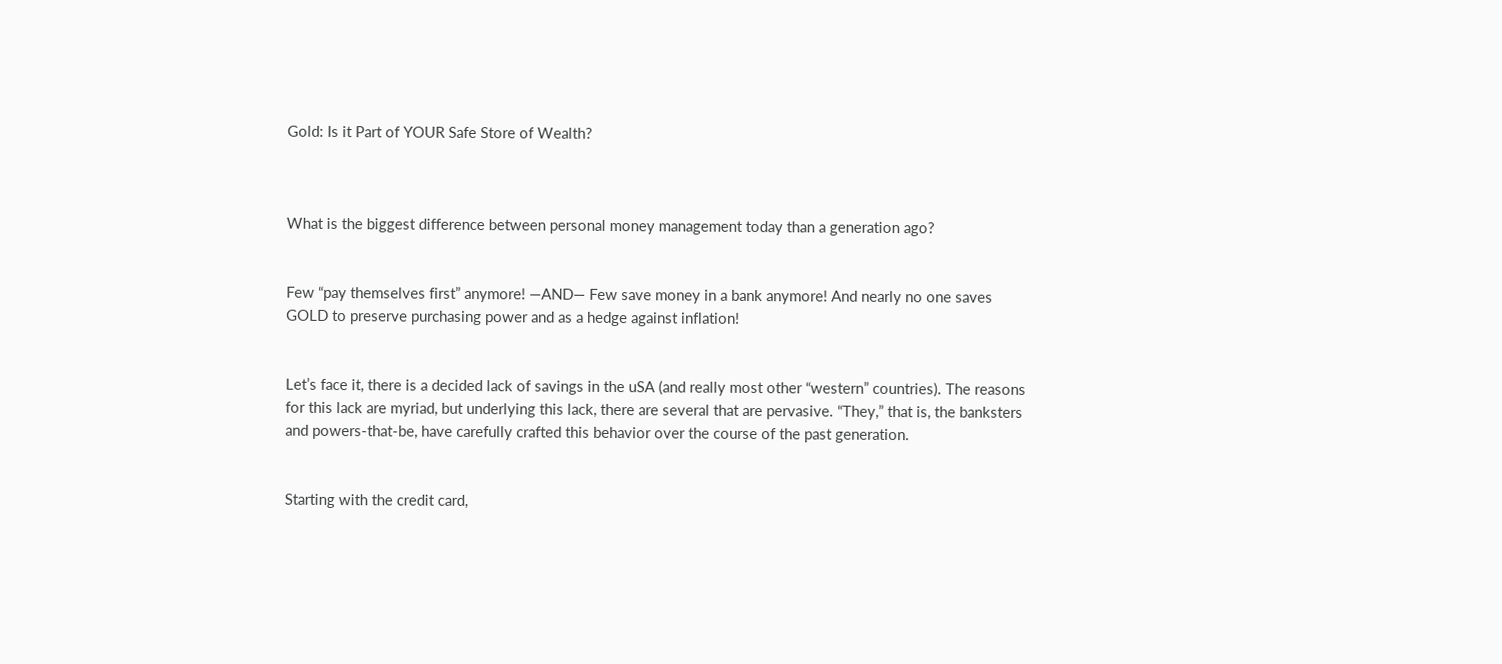Gold: Is it Part of YOUR Safe Store of Wealth?



What is the biggest difference between personal money management today than a generation ago?


Few “pay themselves first” anymore! —AND— Few save money in a bank anymore! And nearly no one saves GOLD to preserve purchasing power and as a hedge against inflation!


Let’s face it, there is a decided lack of savings in the uSA (and really most other “western” countries). The reasons for this lack are myriad, but underlying this lack, there are several that are pervasive. “They,” that is, the banksters and powers-that-be, have carefully crafted this behavior over the course of the past generation.


Starting with the credit card,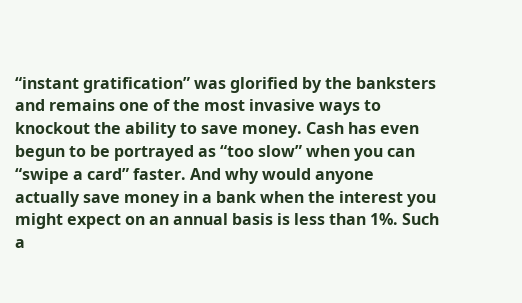“instant gratification” was glorified by the banksters and remains one of the most invasive ways to knockout the ability to save money. Cash has even begun to be portrayed as “too slow” when you can “swipe a card” faster. And why would anyone actually save money in a bank when the interest you might expect on an annual basis is less than 1%. Such a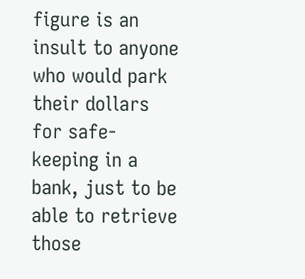figure is an insult to anyone who would park their dollars for safe-keeping in a bank, just to be able to retrieve those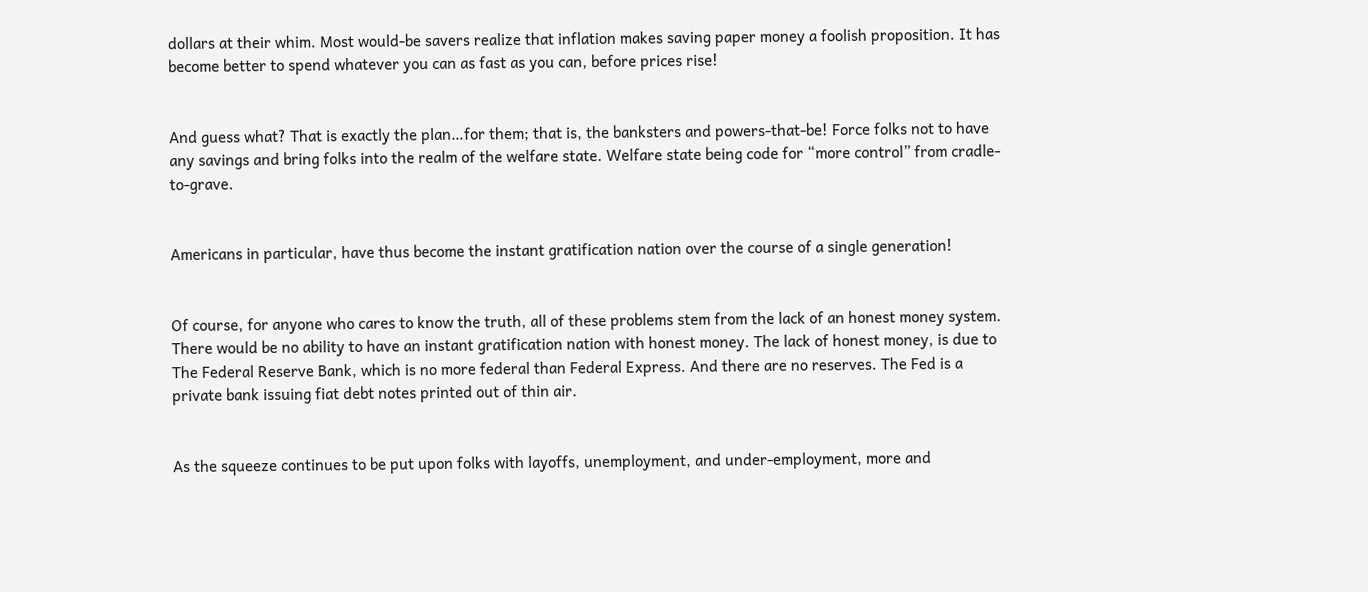dollars at their whim. Most would-be savers realize that inflation makes saving paper money a foolish proposition. It has become better to spend whatever you can as fast as you can, before prices rise!


And guess what? That is exactly the plan…for them; that is, the banksters and powers-that-be! Force folks not to have any savings and bring folks into the realm of the welfare state. Welfare state being code for “more control” from cradle-to-grave.


Americans in particular, have thus become the instant gratification nation over the course of a single generation!


Of course, for anyone who cares to know the truth, all of these problems stem from the lack of an honest money system. There would be no ability to have an instant gratification nation with honest money. The lack of honest money, is due to The Federal Reserve Bank, which is no more federal than Federal Express. And there are no reserves. The Fed is a private bank issuing fiat debt notes printed out of thin air.


As the squeeze continues to be put upon folks with layoffs, unemployment, and under-employment, more and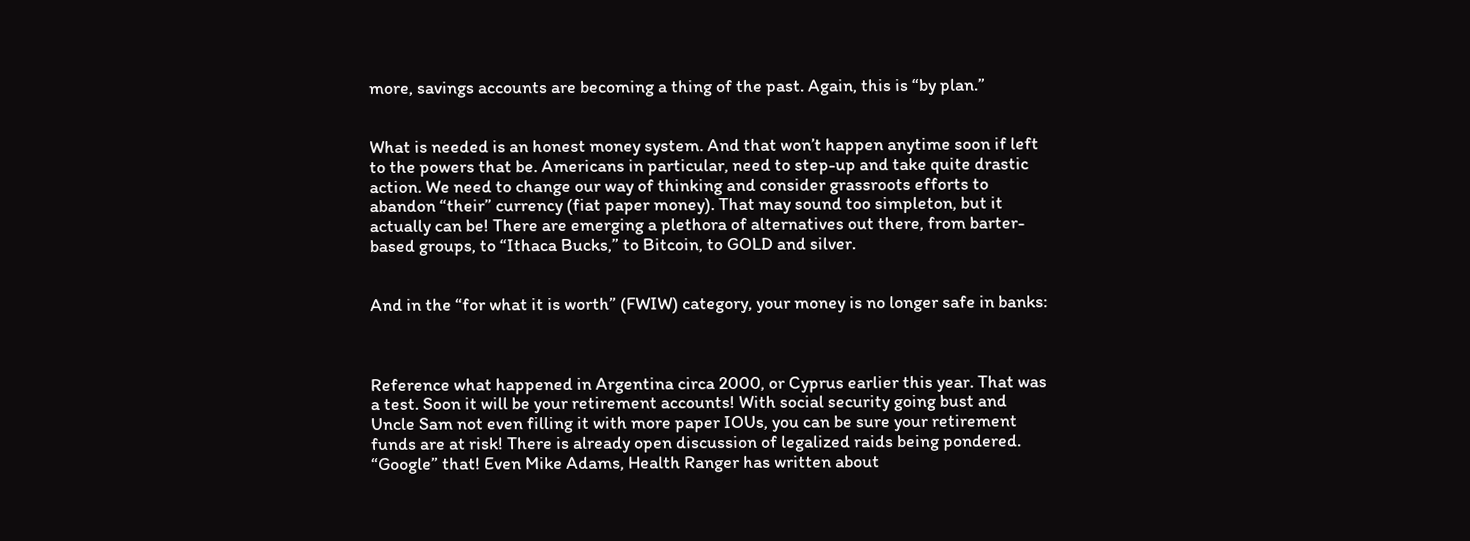more, savings accounts are becoming a thing of the past. Again, this is “by plan.”


What is needed is an honest money system. And that won’t happen anytime soon if left to the powers that be. Americans in particular, need to step-up and take quite drastic action. We need to change our way of thinking and consider grassroots efforts to abandon “their” currency (fiat paper money). That may sound too simpleton, but it actually can be! There are emerging a plethora of alternatives out there, from barter-based groups, to “Ithaca Bucks,” to Bitcoin, to GOLD and silver.


And in the “for what it is worth” (FWIW) category, your money is no longer safe in banks:



Reference what happened in Argentina circa 2000, or Cyprus earlier this year. That was a test. Soon it will be your retirement accounts! With social security going bust and Uncle Sam not even filling it with more paper IOUs, you can be sure your retirement funds are at risk! There is already open discussion of legalized raids being pondered. “Google” that! Even Mike Adams, Health Ranger has written about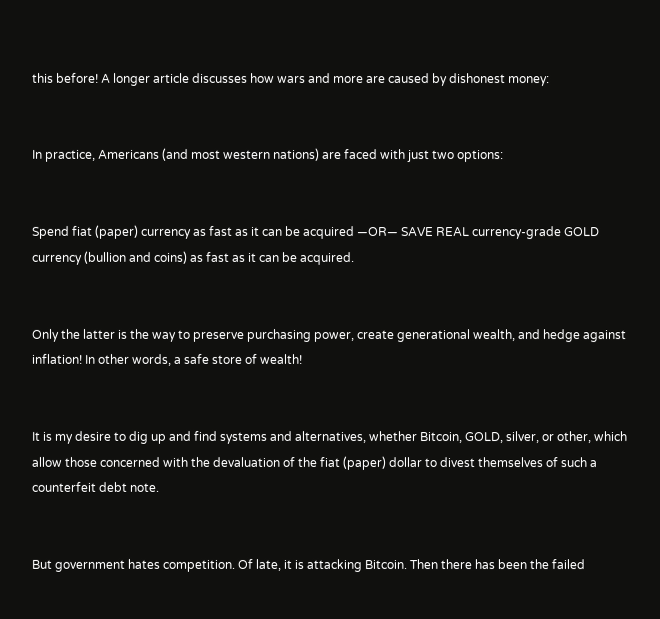this before! A longer article discusses how wars and more are caused by dishonest money:


In practice, Americans (and most western nations) are faced with just two options:


Spend fiat (paper) currency as fast as it can be acquired —OR— SAVE REAL currency-grade GOLD currency (bullion and coins) as fast as it can be acquired.


Only the latter is the way to preserve purchasing power, create generational wealth, and hedge against inflation! In other words, a safe store of wealth!


It is my desire to dig up and find systems and alternatives, whether Bitcoin, GOLD, silver, or other, which allow those concerned with the devaluation of the fiat (paper) dollar to divest themselves of such a counterfeit debt note.


But government hates competition. Of late, it is attacking Bitcoin. Then there has been the failed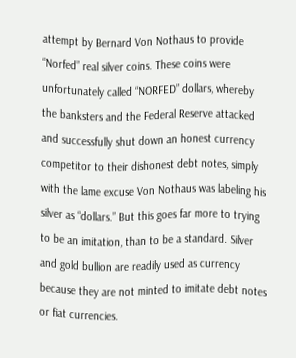attempt by Bernard Von Nothaus to provide “Norfed” real silver coins. These coins were unfortunately called “NORFED” dollars, whereby the banksters and the Federal Reserve attacked and successfully shut down an honest currency competitor to their dishonest debt notes, simply with the lame excuse Von Nothaus was labeling his silver as “dollars.” But this goes far more to trying to be an imitation, than to be a standard. Silver and gold bullion are readily used as currency because they are not minted to imitate debt notes or fiat currencies.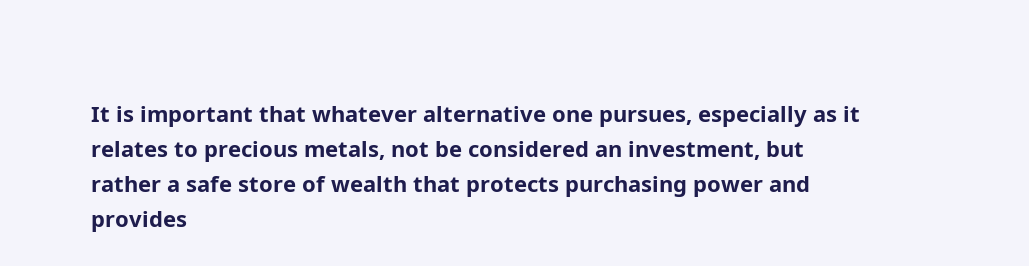It is important that whatever alternative one pursues, especially as it relates to precious metals, not be considered an investment, but rather a safe store of wealth that protects purchasing power and provides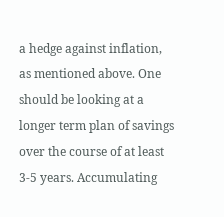a hedge against inflation, as mentioned above. One should be looking at a longer term plan of savings over the course of at least 3-5 years. Accumulating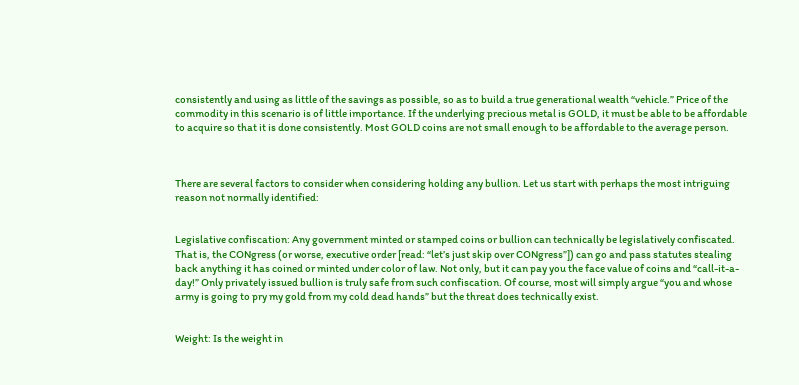consistently and using as little of the savings as possible, so as to build a true generational wealth “vehicle.” Price of the commodity in this scenario is of little importance. If the underlying precious metal is GOLD, it must be able to be affordable to acquire so that it is done consistently. Most GOLD coins are not small enough to be affordable to the average person.



There are several factors to consider when considering holding any bullion. Let us start with perhaps the most intriguing reason not normally identified:


Legislative confiscation: Any government minted or stamped coins or bullion can technically be legislatively confiscated. That is, the CONgress (or worse, executive order [read: “let’s just skip over CONgress”]) can go and pass statutes stealing back anything it has coined or minted under color of law. Not only, but it can pay you the face value of coins and “call-it-a-day!” Only privately issued bullion is truly safe from such confiscation. Of course, most will simply argue “you and whose army is going to pry my gold from my cold dead hands” but the threat does technically exist.


Weight: Is the weight in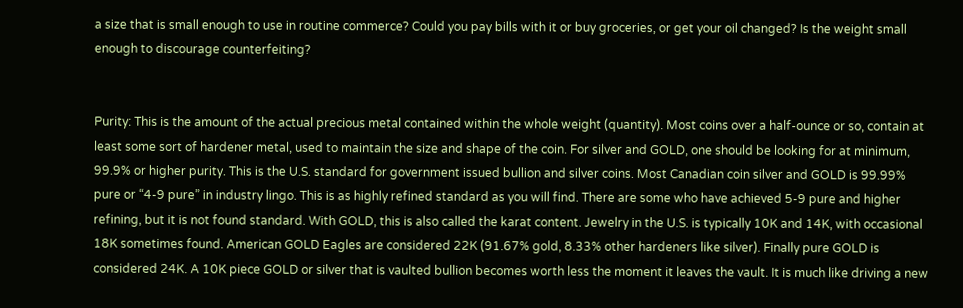a size that is small enough to use in routine commerce? Could you pay bills with it or buy groceries, or get your oil changed? Is the weight small enough to discourage counterfeiting?


Purity: This is the amount of the actual precious metal contained within the whole weight (quantity). Most coins over a half-ounce or so, contain at least some sort of hardener metal, used to maintain the size and shape of the coin. For silver and GOLD, one should be looking for at minimum, 99.9% or higher purity. This is the U.S. standard for government issued bullion and silver coins. Most Canadian coin silver and GOLD is 99.99% pure or “4-9 pure” in industry lingo. This is as highly refined standard as you will find. There are some who have achieved 5-9 pure and higher refining, but it is not found standard. With GOLD, this is also called the karat content. Jewelry in the U.S. is typically 10K and 14K, with occasional 18K sometimes found. American GOLD Eagles are considered 22K (91.67% gold, 8.33% other hardeners like silver). Finally pure GOLD is considered 24K. A 10K piece GOLD or silver that is vaulted bullion becomes worth less the moment it leaves the vault. It is much like driving a new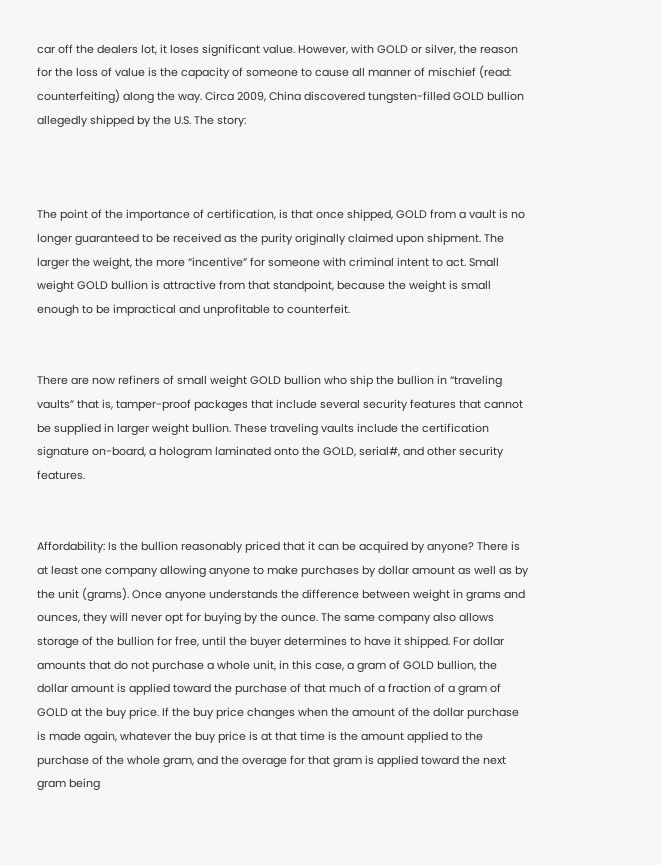car off the dealers lot, it loses significant value. However, with GOLD or silver, the reason for the loss of value is the capacity of someone to cause all manner of mischief (read: counterfeiting) along the way. Circa 2009, China discovered tungsten-filled GOLD bullion allegedly shipped by the U.S. The story:



The point of the importance of certification, is that once shipped, GOLD from a vault is no longer guaranteed to be received as the purity originally claimed upon shipment. The larger the weight, the more “incentive” for someone with criminal intent to act. Small weight GOLD bullion is attractive from that standpoint, because the weight is small enough to be impractical and unprofitable to counterfeit.


There are now refiners of small weight GOLD bullion who ship the bullion in “traveling vaults” that is, tamper-proof packages that include several security features that cannot be supplied in larger weight bullion. These traveling vaults include the certification signature on-board, a hologram laminated onto the GOLD, serial#, and other security features.


Affordability: Is the bullion reasonably priced that it can be acquired by anyone? There is at least one company allowing anyone to make purchases by dollar amount as well as by the unit (grams). Once anyone understands the difference between weight in grams and ounces, they will never opt for buying by the ounce. The same company also allows storage of the bullion for free, until the buyer determines to have it shipped. For dollar amounts that do not purchase a whole unit, in this case, a gram of GOLD bullion, the dollar amount is applied toward the purchase of that much of a fraction of a gram of GOLD at the buy price. If the buy price changes when the amount of the dollar purchase is made again, whatever the buy price is at that time is the amount applied to the purchase of the whole gram, and the overage for that gram is applied toward the next gram being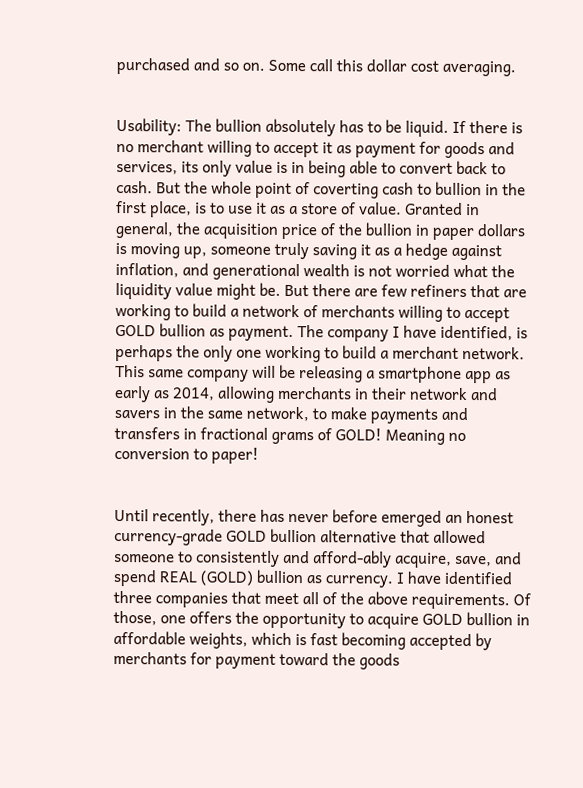purchased and so on. Some call this dollar cost averaging.


Usability: The bullion absolutely has to be liquid. If there is no merchant willing to accept it as payment for goods and services, its only value is in being able to convert back to cash. But the whole point of coverting cash to bullion in the first place, is to use it as a store of value. Granted in general, the acquisition price of the bullion in paper dollars is moving up, someone truly saving it as a hedge against inflation, and generational wealth is not worried what the liquidity value might be. But there are few refiners that are working to build a network of merchants willing to accept GOLD bullion as payment. The company I have identified, is perhaps the only one working to build a merchant network. This same company will be releasing a smartphone app as early as 2014, allowing merchants in their network and savers in the same network, to make payments and transfers in fractional grams of GOLD! Meaning no conversion to paper!


Until recently, there has never before emerged an honest currency-grade GOLD bullion alternative that allowed someone to consistently and afford-ably acquire, save, and spend REAL (GOLD) bullion as currency. I have identified three companies that meet all of the above requirements. Of those, one offers the opportunity to acquire GOLD bullion in affordable weights, which is fast becoming accepted by merchants for payment toward the goods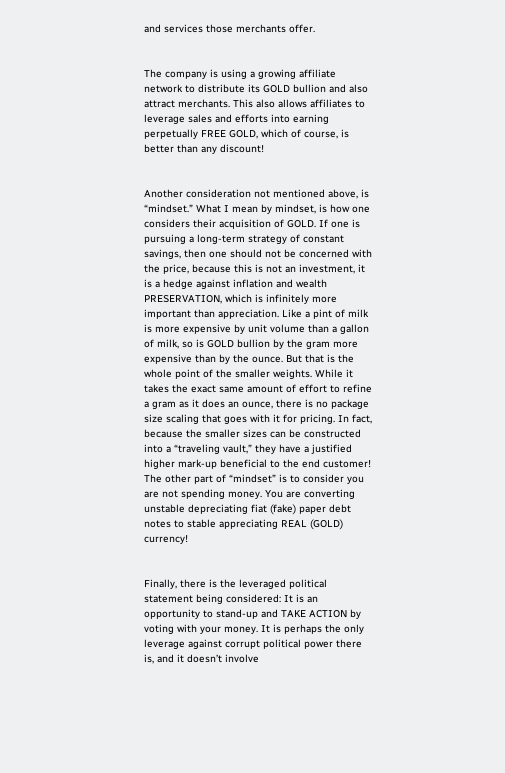and services those merchants offer.


The company is using a growing affiliate network to distribute its GOLD bullion and also attract merchants. This also allows affiliates to leverage sales and efforts into earning perpetually FREE GOLD, which of course, is better than any discount!


Another consideration not mentioned above, is “mindset.” What I mean by mindset, is how one considers their acquisition of GOLD. If one is pursuing a long-term strategy of constant savings, then one should not be concerned with the price, because this is not an investment, it is a hedge against inflation and wealth PRESERVATION, which is infinitely more important than appreciation. Like a pint of milk is more expensive by unit volume than a gallon of milk, so is GOLD bullion by the gram more expensive than by the ounce. But that is the whole point of the smaller weights. While it takes the exact same amount of effort to refine a gram as it does an ounce, there is no package size scaling that goes with it for pricing. In fact, because the smaller sizes can be constructed into a “traveling vault,” they have a justified higher mark-up beneficial to the end customer! The other part of “mindset” is to consider you are not spending money. You are converting unstable depreciating fiat (fake) paper debt notes to stable appreciating REAL (GOLD) currency!


Finally, there is the leveraged political statement being considered: It is an opportunity to stand-up and TAKE ACTION by voting with your money. It is perhaps the only leverage against corrupt political power there is, and it doesn’t involve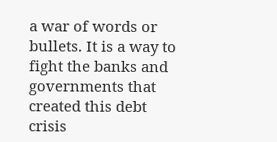a war of words or bullets. It is a way to fight the banks and governments that created this debt crisis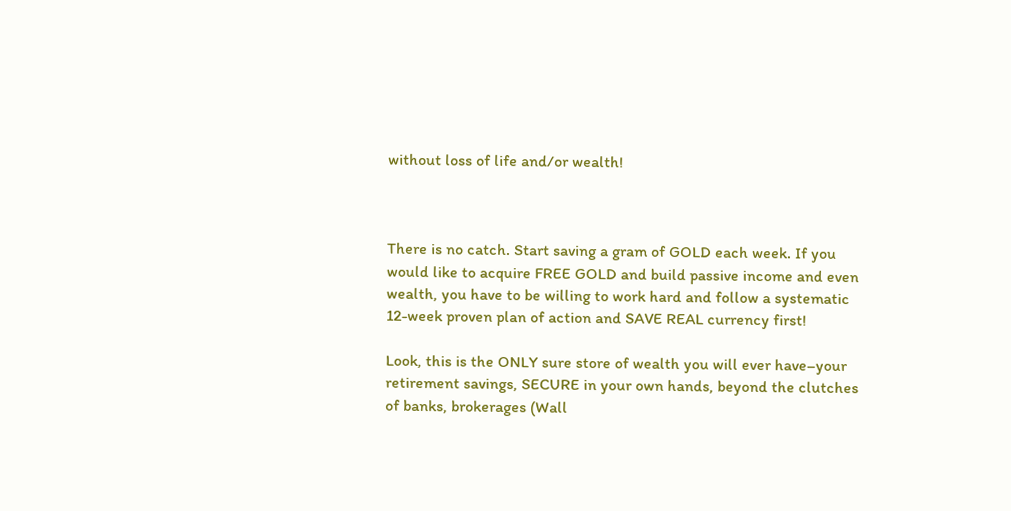without loss of life and/or wealth!



There is no catch. Start saving a gram of GOLD each week. If you would like to acquire FREE GOLD and build passive income and even wealth, you have to be willing to work hard and follow a systematic 12-week proven plan of action and SAVE REAL currency first!

Look, this is the ONLY sure store of wealth you will ever have–your retirement savings, SECURE in your own hands, beyond the clutches of banks, brokerages (Wall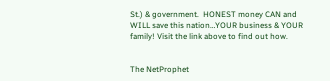St.) & government.  HONEST money CAN and WILL save this nation…YOUR business & YOUR family! Visit the link above to find out how.


The NetProphet